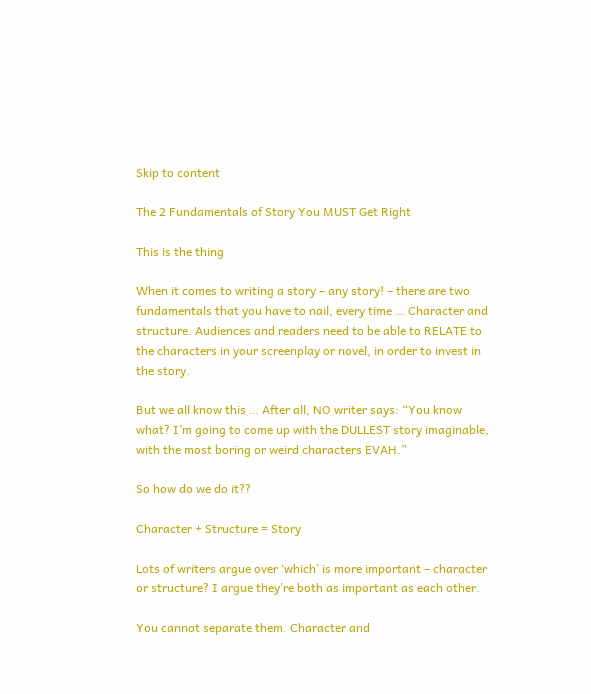Skip to content

The 2 Fundamentals of Story You MUST Get Right

This is the thing

When it comes to writing a story – any story! – there are two fundamentals that you have to nail, every time … Character and structure. Audiences and readers need to be able to RELATE to the characters in your screenplay or novel, in order to invest in the story.

But we all know this … After all, NO writer says: “You know what? I’m going to come up with the DULLEST story imaginable, with the most boring or weird characters EVAH.”

So how do we do it??

Character + Structure = Story

Lots of writers argue over ‘which’ is more important – character or structure? I argue they’re both as important as each other.

You cannot separate them. Character and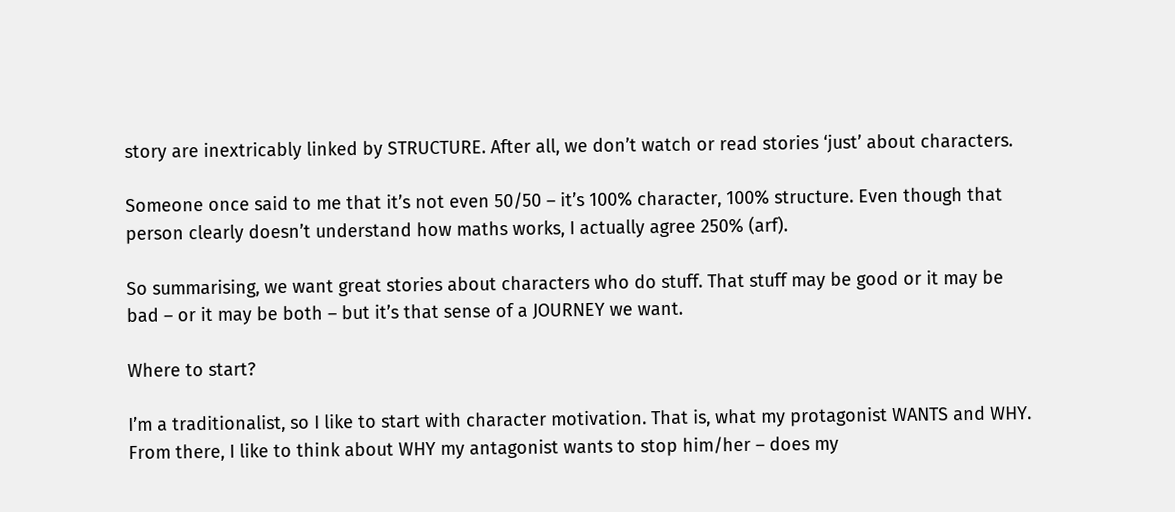story are inextricably linked by STRUCTURE. After all, we don’t watch or read stories ‘just’ about characters.

Someone once said to me that it’s not even 50/50 – it’s 100% character, 100% structure. Even though that person clearly doesn’t understand how maths works, I actually agree 250% (arf).

So summarising, we want great stories about characters who do stuff. That stuff may be good or it may be bad – or it may be both – but it’s that sense of a JOURNEY we want.

Where to start?

I’m a traditionalist, so I like to start with character motivation. That is, what my protagonist WANTS and WHY. From there, I like to think about WHY my antagonist wants to stop him/her – does my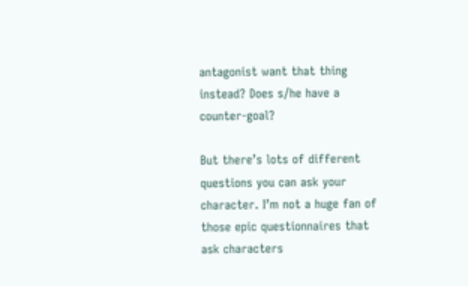antagonist want that thing instead? Does s/he have a counter-goal?

But there’s lots of different questions you can ask your character. I’m not a huge fan of those epic questionnaires that ask characters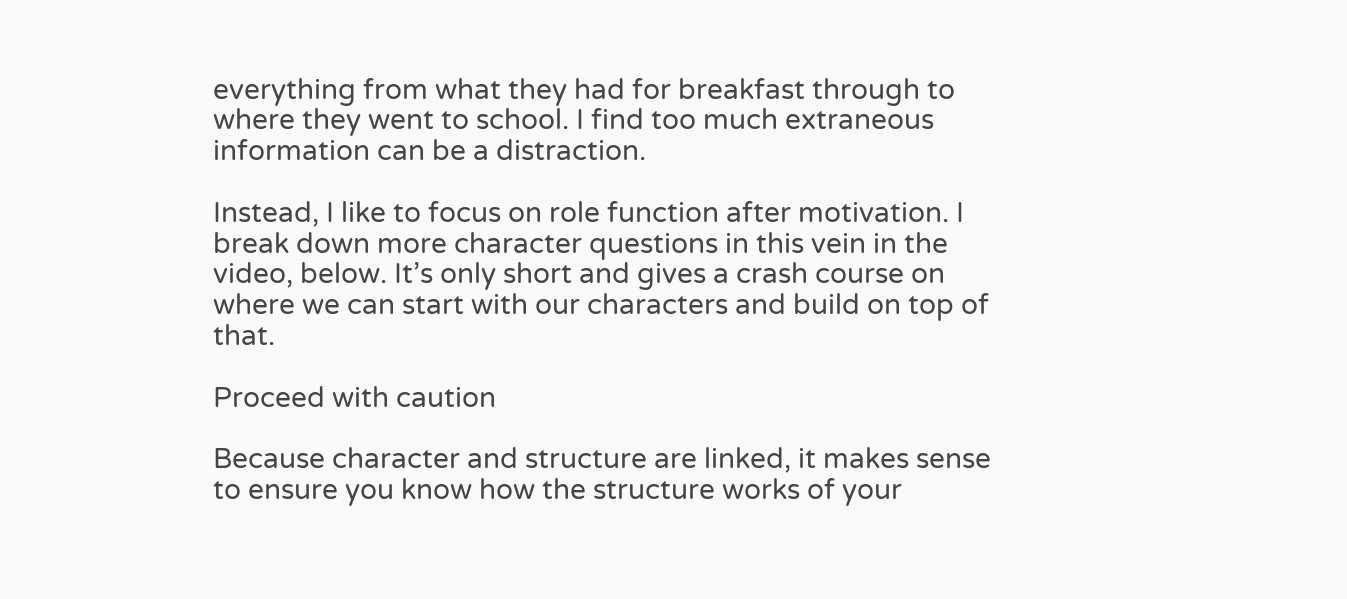everything from what they had for breakfast through to where they went to school. I find too much extraneous information can be a distraction.

Instead, I like to focus on role function after motivation. I break down more character questions in this vein in the video, below. It’s only short and gives a crash course on where we can start with our characters and build on top of that.

Proceed with caution

Because character and structure are linked, it makes sense to ensure you know how the structure works of your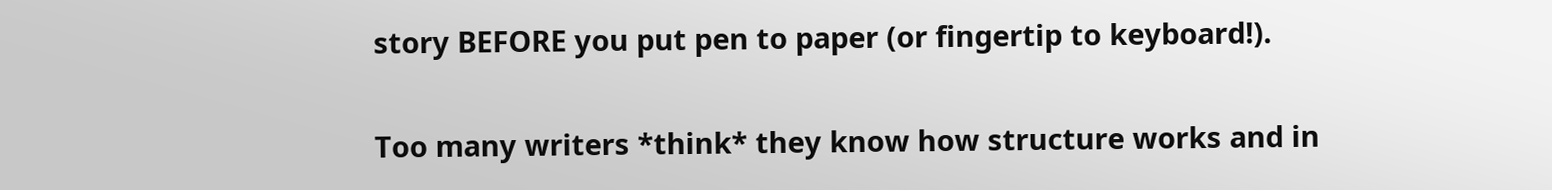story BEFORE you put pen to paper (or fingertip to keyboard!).

Too many writers *think* they know how structure works and in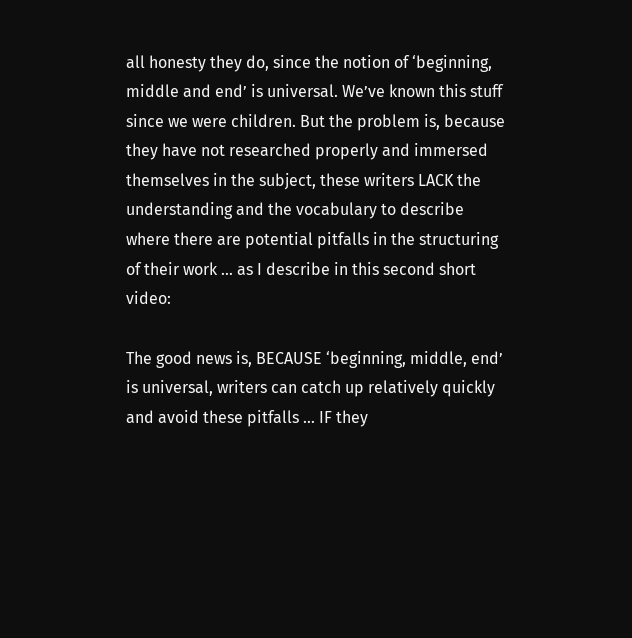all honesty they do, since the notion of ‘beginning, middle and end’ is universal. We’ve known this stuff since we were children. But the problem is, because they have not researched properly and immersed themselves in the subject, these writers LACK the understanding and the vocabulary to describe where there are potential pitfalls in the structuring of their work … as I describe in this second short video:

The good news is, BECAUSE ‘beginning, middle, end’ is universal, writers can catch up relatively quickly and avoid these pitfalls … IF they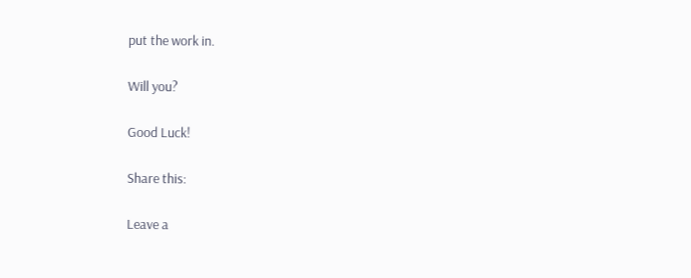put the work in.

Will you?

Good Luck!

Share this:

Leave a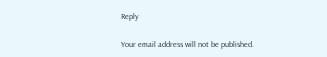Reply

Your email address will not be published.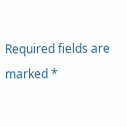Required fields are marked *